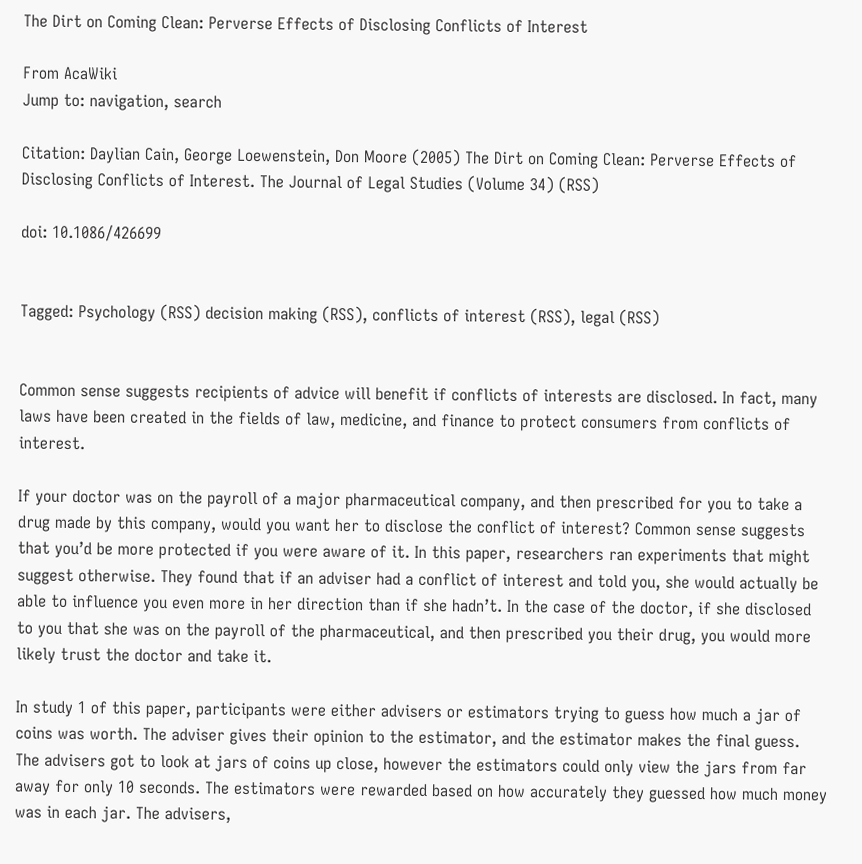The Dirt on Coming Clean: Perverse Effects of Disclosing Conflicts of Interest

From AcaWiki
Jump to: navigation, search

Citation: Daylian Cain, George Loewenstein, Don Moore (2005) The Dirt on Coming Clean: Perverse Effects of Disclosing Conflicts of Interest. The Journal of Legal Studies (Volume 34) (RSS)

doi: 10.1086/426699


Tagged: Psychology (RSS) decision making (RSS), conflicts of interest (RSS), legal (RSS)


Common sense suggests recipients of advice will benefit if conflicts of interests are disclosed. In fact, many laws have been created in the fields of law, medicine, and finance to protect consumers from conflicts of interest.

If your doctor was on the payroll of a major pharmaceutical company, and then prescribed for you to take a drug made by this company, would you want her to disclose the conflict of interest? Common sense suggests that you’d be more protected if you were aware of it. In this paper, researchers ran experiments that might suggest otherwise. They found that if an adviser had a conflict of interest and told you, she would actually be able to influence you even more in her direction than if she hadn’t. In the case of the doctor, if she disclosed to you that she was on the payroll of the pharmaceutical, and then prescribed you their drug, you would more likely trust the doctor and take it.

In study 1 of this paper, participants were either advisers or estimators trying to guess how much a jar of coins was worth. The adviser gives their opinion to the estimator, and the estimator makes the final guess. The advisers got to look at jars of coins up close, however the estimators could only view the jars from far away for only 10 seconds. The estimators were rewarded based on how accurately they guessed how much money was in each jar. The advisers,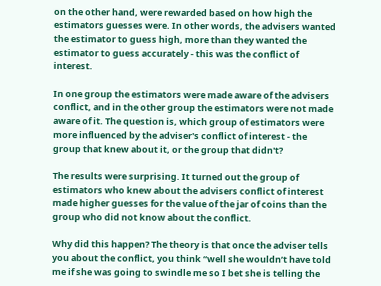on the other hand, were rewarded based on how high the estimators guesses were. In other words, the advisers wanted the estimator to guess high, more than they wanted the estimator to guess accurately - this was the conflict of interest.

In one group the estimators were made aware of the advisers conflict, and in the other group the estimators were not made aware of it. The question is, which group of estimators were more influenced by the adviser's conflict of interest - the group that knew about it, or the group that didn't?

The results were surprising. It turned out the group of estimators who knew about the advisers conflict of interest made higher guesses for the value of the jar of coins than the group who did not know about the conflict.

Why did this happen? The theory is that once the adviser tells you about the conflict, you think “well she wouldn’t have told me if she was going to swindle me so I bet she is telling the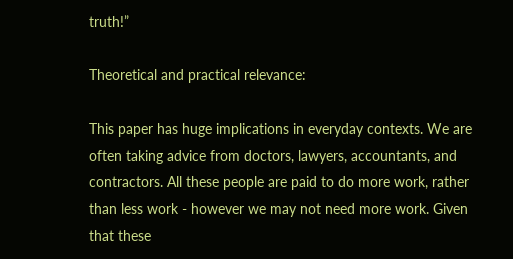truth!”

Theoretical and practical relevance:

This paper has huge implications in everyday contexts. We are often taking advice from doctors, lawyers, accountants, and contractors. All these people are paid to do more work, rather than less work - however we may not need more work. Given that these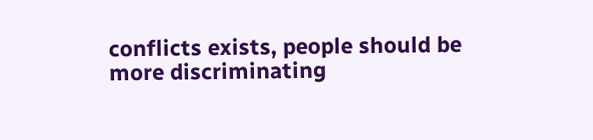conflicts exists, people should be more discriminating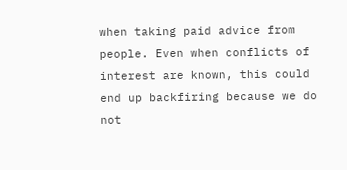when taking paid advice from people. Even when conflicts of interest are known, this could end up backfiring because we do not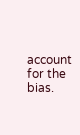account for the bias.